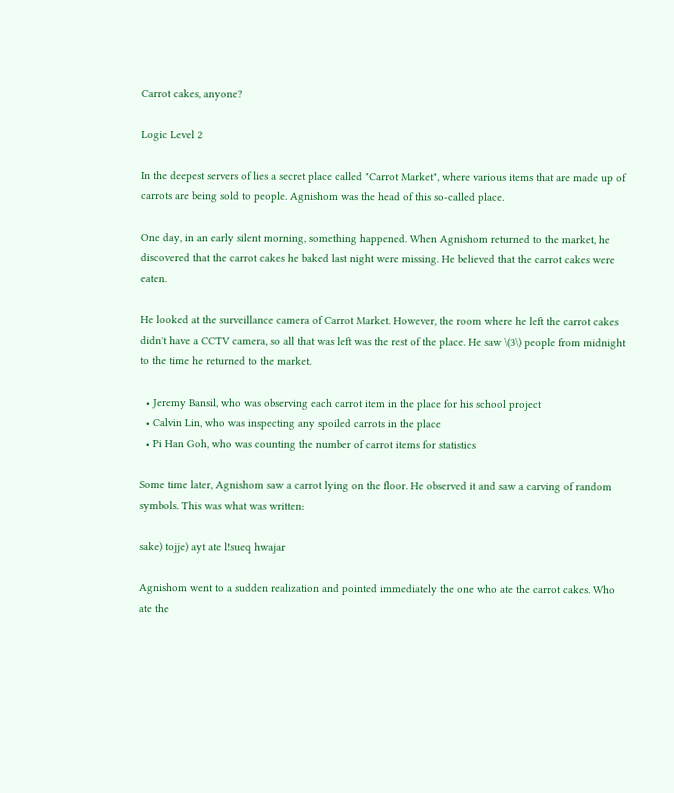Carrot cakes, anyone?

Logic Level 2

In the deepest servers of lies a secret place called "Carrot Market", where various items that are made up of carrots are being sold to people. Agnishom was the head of this so-called place.

One day, in an early silent morning, something happened. When Agnishom returned to the market, he discovered that the carrot cakes he baked last night were missing. He believed that the carrot cakes were eaten.

He looked at the surveillance camera of Carrot Market. However, the room where he left the carrot cakes didn't have a CCTV camera, so all that was left was the rest of the place. He saw \(3\) people from midnight to the time he returned to the market.

  • Jeremy Bansil, who was observing each carrot item in the place for his school project
  • Calvin Lin, who was inspecting any spoiled carrots in the place
  • Pi Han Goh, who was counting the number of carrot items for statistics

Some time later, Agnishom saw a carrot lying on the floor. He observed it and saw a carving of random symbols. This was what was written:

sake) tojje) ayt ate l!sueq hwajar

Agnishom went to a sudden realization and pointed immediately the one who ate the carrot cakes. Who ate the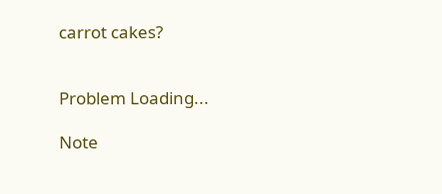carrot cakes?


Problem Loading...

Note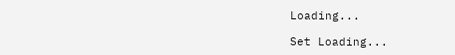Loading...

Set Loading...